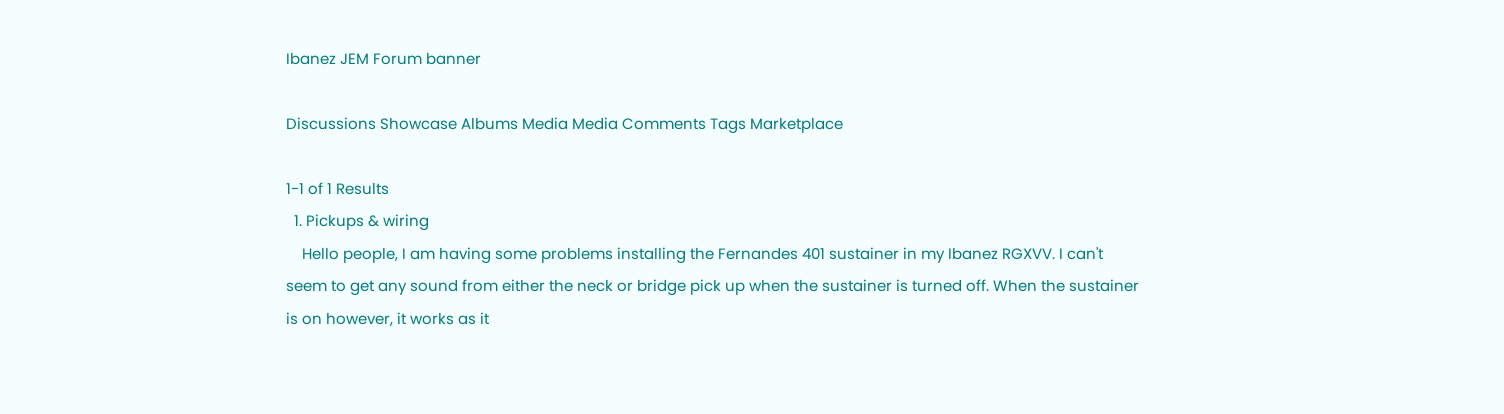Ibanez JEM Forum banner

Discussions Showcase Albums Media Media Comments Tags Marketplace

1-1 of 1 Results
  1. Pickups & wiring
    Hello people, I am having some problems installing the Fernandes 401 sustainer in my Ibanez RGXVV. I can't seem to get any sound from either the neck or bridge pick up when the sustainer is turned off. When the sustainer is on however, it works as it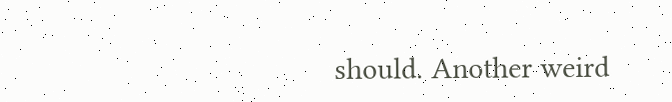should. Another weird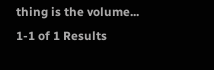thing is the volume...
1-1 of 1 Results